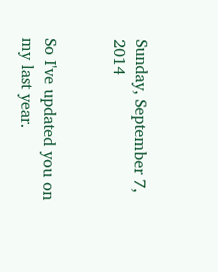Sunday, September 7, 2014


So I've updated you on my last year.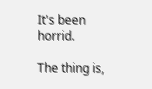It's been horrid.

The thing is,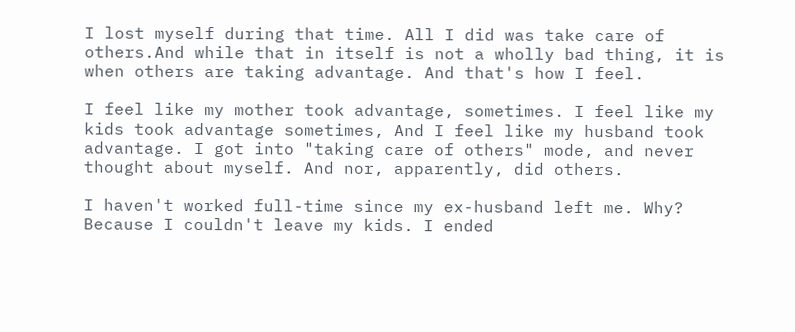I lost myself during that time. All I did was take care of others.And while that in itself is not a wholly bad thing, it is when others are taking advantage. And that's how I feel.

I feel like my mother took advantage, sometimes. I feel like my kids took advantage sometimes, And I feel like my husband took advantage. I got into "taking care of others" mode, and never thought about myself. And nor, apparently, did others.

I haven't worked full-time since my ex-husband left me. Why? Because I couldn't leave my kids. I ended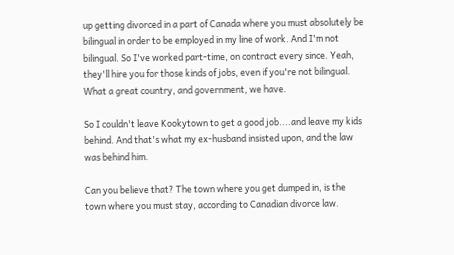up getting divorced in a part of Canada where you must absolutely be bilingual in order to be employed in my line of work. And I'm not bilingual. So I've worked part-time, on contract every since. Yeah, they'll hire you for those kinds of jobs, even if you're not bilingual. What a great country, and government, we have.

So I couldn't leave Kookytown to get a good job....and leave my kids behind. And that's what my ex-husband insisted upon, and the law was behind him.

Can you believe that? The town where you get dumped in, is the town where you must stay, according to Canadian divorce law.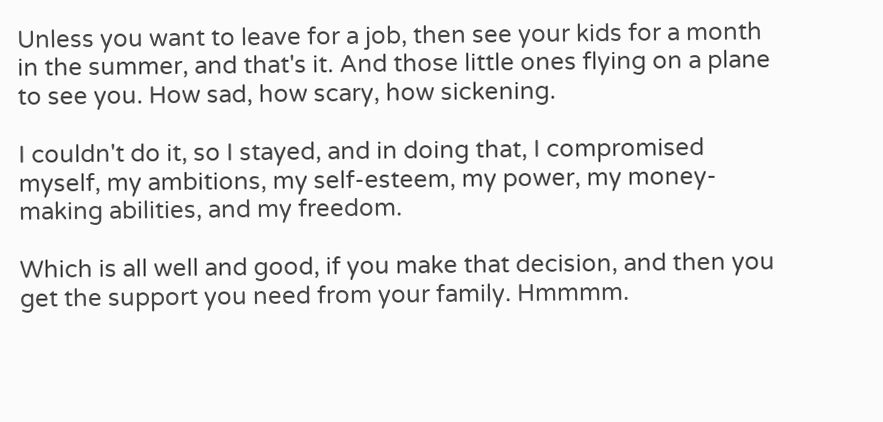Unless you want to leave for a job, then see your kids for a month in the summer, and that's it. And those little ones flying on a plane to see you. How sad, how scary, how sickening.

I couldn't do it, so I stayed, and in doing that, I compromised myself, my ambitions, my self-esteem, my power, my money-making abilities, and my freedom.

Which is all well and good, if you make that decision, and then you get the support you need from your family. Hmmmm.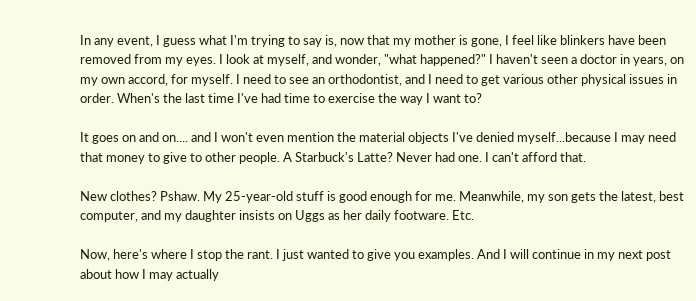In any event, I guess what I'm trying to say is, now that my mother is gone, I feel like blinkers have been removed from my eyes. I look at myself, and wonder, "what happened?" I haven't seen a doctor in years, on my own accord, for myself. I need to see an orthodontist, and I need to get various other physical issues in order. When's the last time I've had time to exercise the way I want to?

It goes on and on.... and I won't even mention the material objects I've denied myself...because I may need that money to give to other people. A Starbuck's Latte? Never had one. I can't afford that.

New clothes? Pshaw. My 25-year-old stuff is good enough for me. Meanwhile, my son gets the latest, best computer, and my daughter insists on Uggs as her daily footware. Etc.

Now, here's where I stop the rant. I just wanted to give you examples. And I will continue in my next post about how I may actually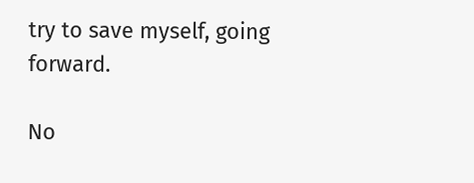try to save myself, going forward.

No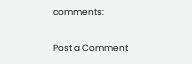comments:

Post a Comment